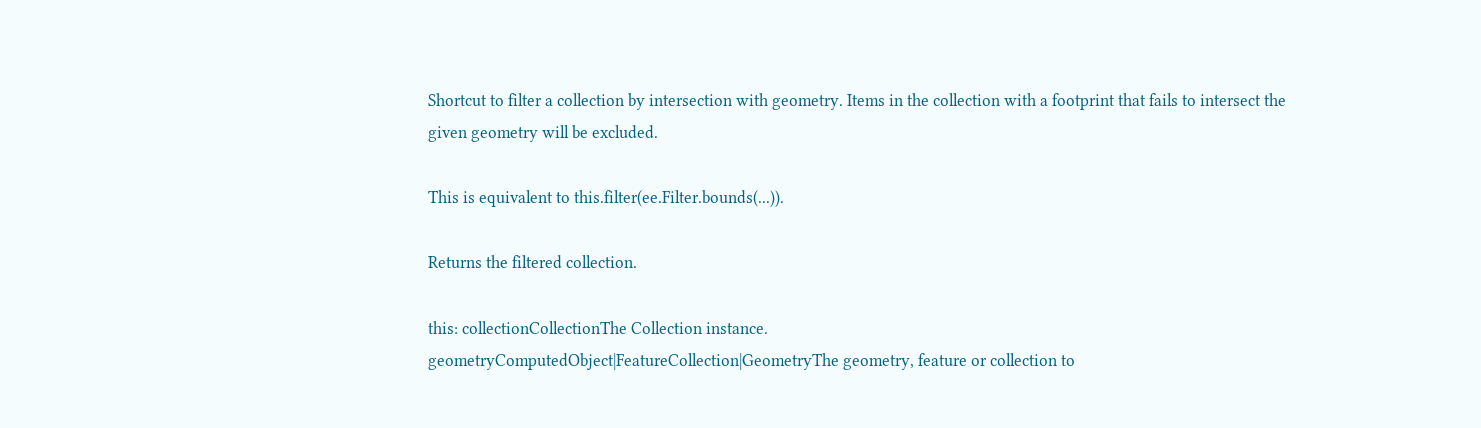Shortcut to filter a collection by intersection with geometry. Items in the collection with a footprint that fails to intersect the given geometry will be excluded.

This is equivalent to this.filter(ee.Filter.bounds(...)).

Returns the filtered collection.

this: collectionCollectionThe Collection instance.
geometryComputedObject|FeatureCollection|GeometryThe geometry, feature or collection to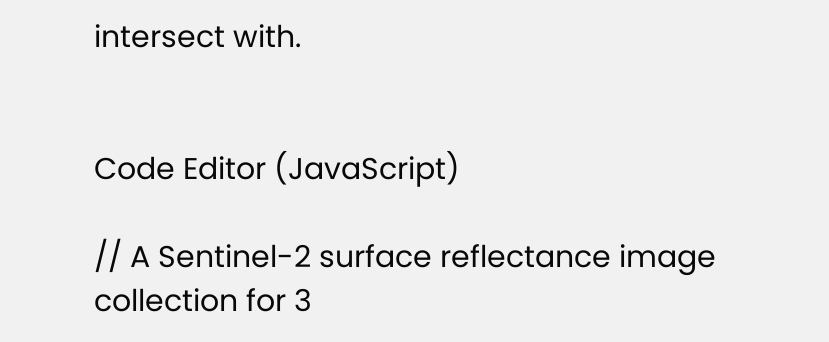intersect with.


Code Editor (JavaScript)

// A Sentinel-2 surface reflectance image collection for 3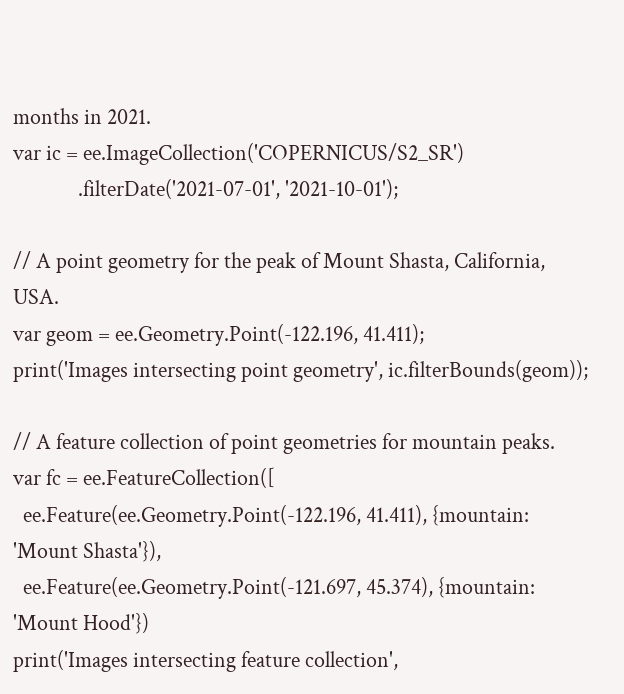months in 2021.
var ic = ee.ImageCollection('COPERNICUS/S2_SR')
             .filterDate('2021-07-01', '2021-10-01');

// A point geometry for the peak of Mount Shasta, California, USA.
var geom = ee.Geometry.Point(-122.196, 41.411);
print('Images intersecting point geometry', ic.filterBounds(geom));

// A feature collection of point geometries for mountain peaks.
var fc = ee.FeatureCollection([
  ee.Feature(ee.Geometry.Point(-122.196, 41.411), {mountain: 'Mount Shasta'}),
  ee.Feature(ee.Geometry.Point(-121.697, 45.374), {mountain: 'Mount Hood'})
print('Images intersecting feature collection',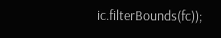ic.filterBounds(fc));